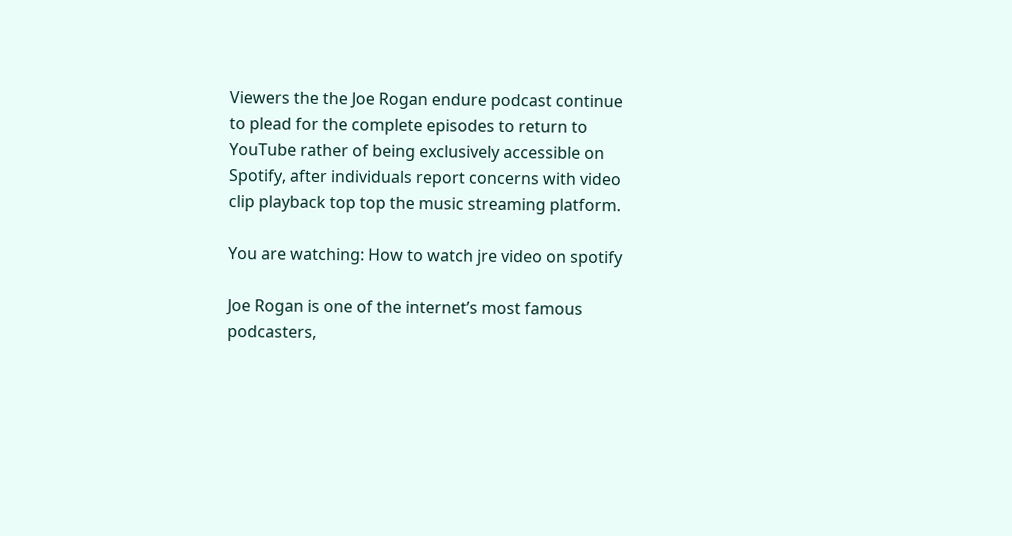Viewers the the Joe Rogan endure podcast continue to plead for the complete episodes to return to YouTube rather of being exclusively accessible on Spotify, after individuals report concerns with video clip playback top top the music streaming platform.

You are watching: How to watch jre video on spotify

Joe Rogan is one of the internet’s most famous podcasters,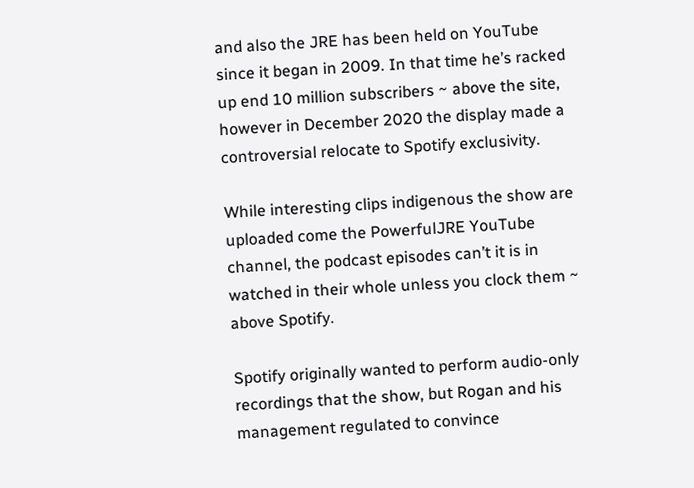and also the JRE has been held on YouTube since it began in 2009. In that time he’s racked up end 10 million subscribers ~ above the site, however in December 2020 the display made a controversial relocate to Spotify exclusivity.

While interesting clips indigenous the show are uploaded come the PowerfulJRE YouTube channel, the podcast episodes can’t it is in watched in their whole unless you clock them ~ above Spotify.

Spotify originally wanted to perform audio-only recordings that the show, but Rogan and his management regulated to convince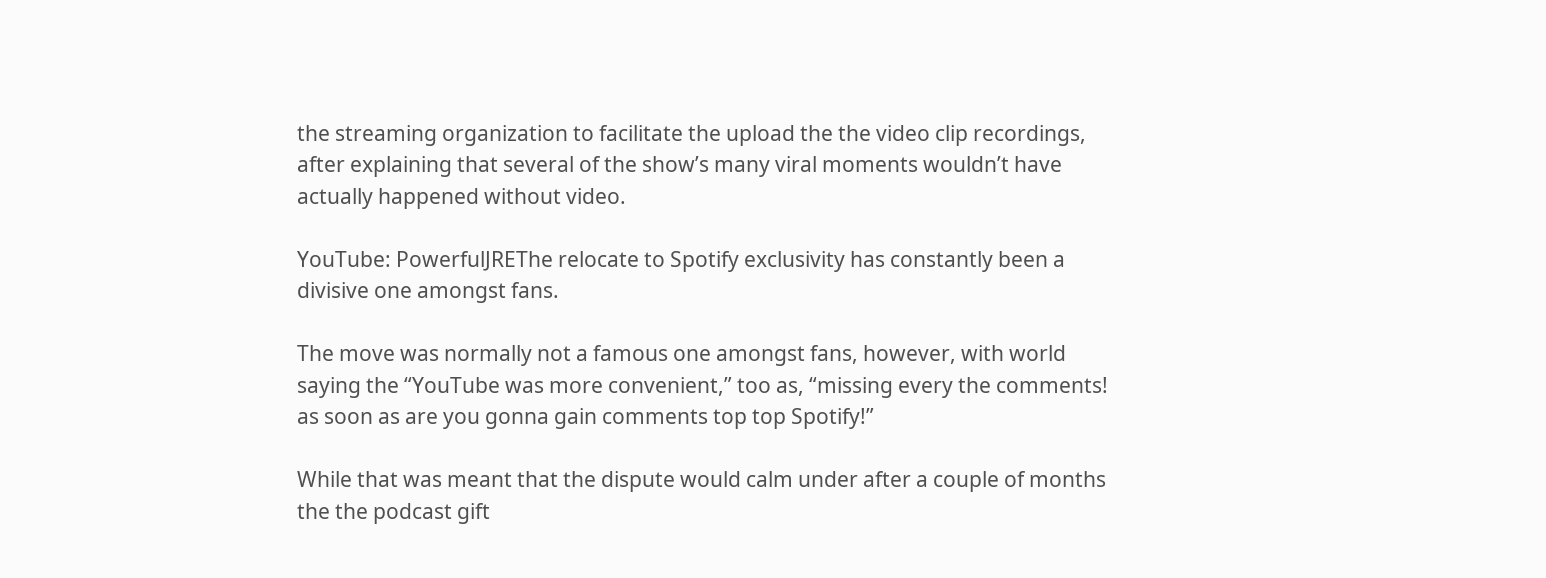the streaming organization to facilitate the upload the the video clip recordings, after explaining that several of the show’s many viral moments wouldn’t have actually happened without video.

YouTube: PowerfulJREThe relocate to Spotify exclusivity has constantly been a divisive one amongst fans.

The move was normally not a famous one amongst fans, however, with world saying the “YouTube was more convenient,” too as, “missing every the comments! as soon as are you gonna gain comments top top Spotify!”

While that was meant that the dispute would calm under after a couple of months the the podcast gift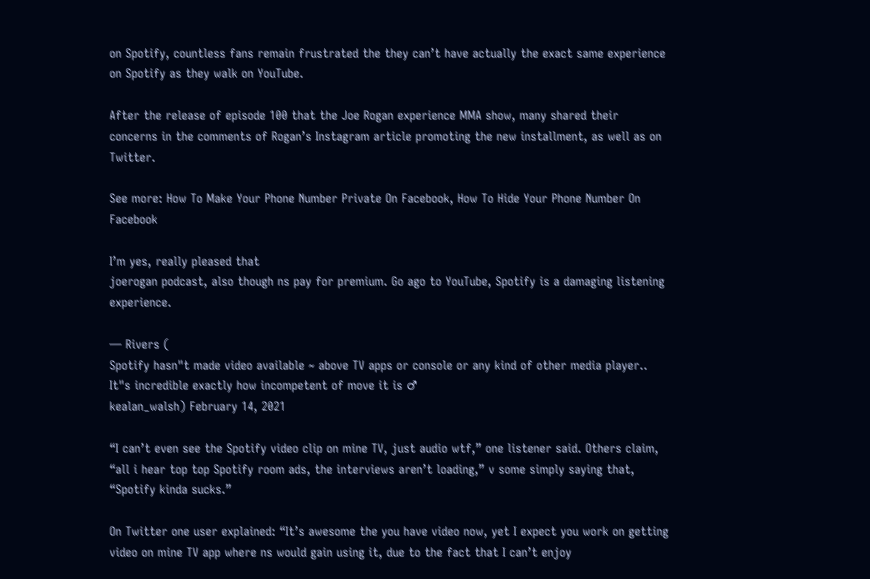on Spotify, countless fans remain frustrated the they can’t have actually the exact same experience on Spotify as they walk on YouTube.

After the release of episode 100 that the Joe Rogan experience MMA show, many shared their concerns in the comments of Rogan’s Instagram article promoting the new installment, as well as on Twitter.

See more: How To Make Your Phone Number Private On Facebook, How To Hide Your Phone Number On Facebook

I’m yes, really pleased that
joerogan podcast, also though ns pay for premium. Go ago to YouTube, Spotify is a damaging listening experience.

— Rivers (
Spotify hasn"t made video available ~ above TV apps or console or any kind of other media player.. It"s incredible exactly how incompetent of move it is ♂
kealan_walsh) February 14, 2021

“I can’t even see the Spotify video clip on mine TV, just audio wtf,” one listener said. Others claim, “all i hear top top Spotify room ads, the interviews aren’t loading,” v some simply saying that, “Spotify kinda sucks.”

On Twitter one user explained: “It’s awesome the you have video now, yet I expect you work on getting video on mine TV app where ns would gain using it, due to the fact that I can’t enjoy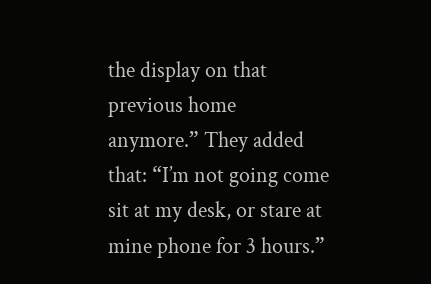the display on that previous home anymore.” They added that: “I’m not going come sit at my desk, or stare at mine phone for 3 hours.”